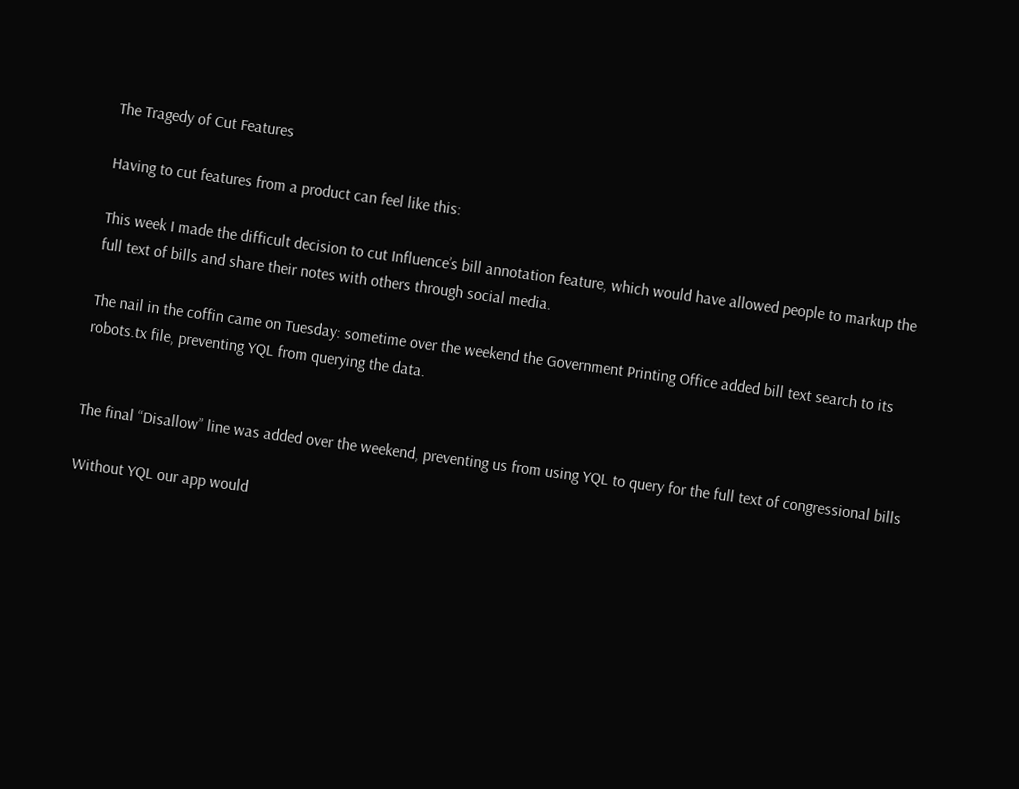The Tragedy of Cut Features

Having to cut features from a product can feel like this:

This week I made the difficult decision to cut Influence’s bill annotation feature, which would have allowed people to markup the full text of bills and share their notes with others through social media.

The nail in the coffin came on Tuesday: sometime over the weekend the Government Printing Office added bill text search to its robots.tx file, preventing YQL from querying the data.


The final “Disallow” line was added over the weekend, preventing us from using YQL to query for the full text of congressional bills

Without YQL our app would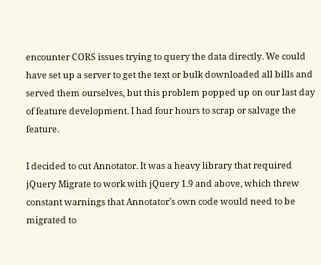encounter CORS issues trying to query the data directly. We could have set up a server to get the text or bulk downloaded all bills and served them ourselves, but this problem popped up on our last day of feature development. I had four hours to scrap or salvage the feature.

I decided to cut Annotator. It was a heavy library that required jQuery Migrate to work with jQuery 1.9 and above, which threw constant warnings that Annotator’s own code would need to be migrated to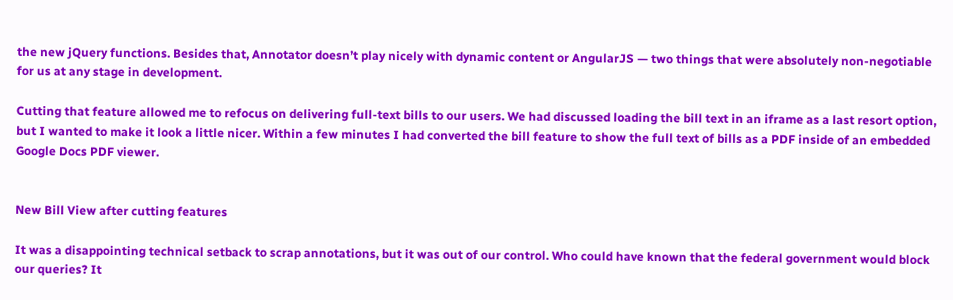the new jQuery functions. Besides that, Annotator doesn’t play nicely with dynamic content or AngularJS — two things that were absolutely non-negotiable for us at any stage in development.

Cutting that feature allowed me to refocus on delivering full-text bills to our users. We had discussed loading the bill text in an iframe as a last resort option, but I wanted to make it look a little nicer. Within a few minutes I had converted the bill feature to show the full text of bills as a PDF inside of an embedded Google Docs PDF viewer.


New Bill View after cutting features

It was a disappointing technical setback to scrap annotations, but it was out of our control. Who could have known that the federal government would block our queries? It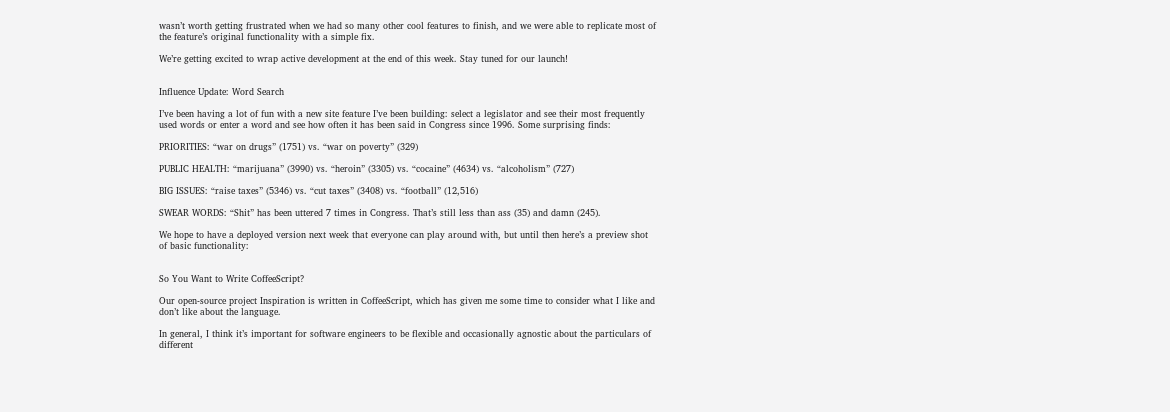wasn’t worth getting frustrated when we had so many other cool features to finish, and we were able to replicate most of the feature’s original functionality with a simple fix.

We’re getting excited to wrap active development at the end of this week. Stay tuned for our launch!


Influence Update: Word Search

I’ve been having a lot of fun with a new site feature I’ve been building: select a legislator and see their most frequently used words or enter a word and see how often it has been said in Congress since 1996. Some surprising finds:

PRIORITIES: “war on drugs” (1751) vs. “war on poverty” (329)

PUBLIC HEALTH: “marijuana” (3990) vs. “heroin” (3305) vs. “cocaine” (4634) vs. “alcoholism” (727)

BIG ISSUES: “raise taxes” (5346) vs. “cut taxes” (3408) vs. “football” (12,516)

SWEAR WORDS: “Shit” has been uttered 7 times in Congress. That’s still less than ass (35) and damn (245).

We hope to have a deployed version next week that everyone can play around with, but until then here’s a preview shot of basic functionality:


So You Want to Write CoffeeScript?

Our open-source project Inspiration is written in CoffeeScript, which has given me some time to consider what I like and don’t like about the language.

In general, I think it’s important for software engineers to be flexible and occasionally agnostic about the particulars of different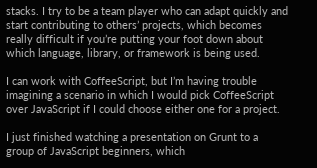stacks. I try to be a team player who can adapt quickly and start contributing to others’ projects, which becomes really difficult if you’re putting your foot down about which language, library, or framework is being used.

I can work with CoffeeScript, but I’m having trouble imagining a scenario in which I would pick CoffeeScript over JavaScript if I could choose either one for a project.

I just finished watching a presentation on Grunt to a group of JavaScript beginners, which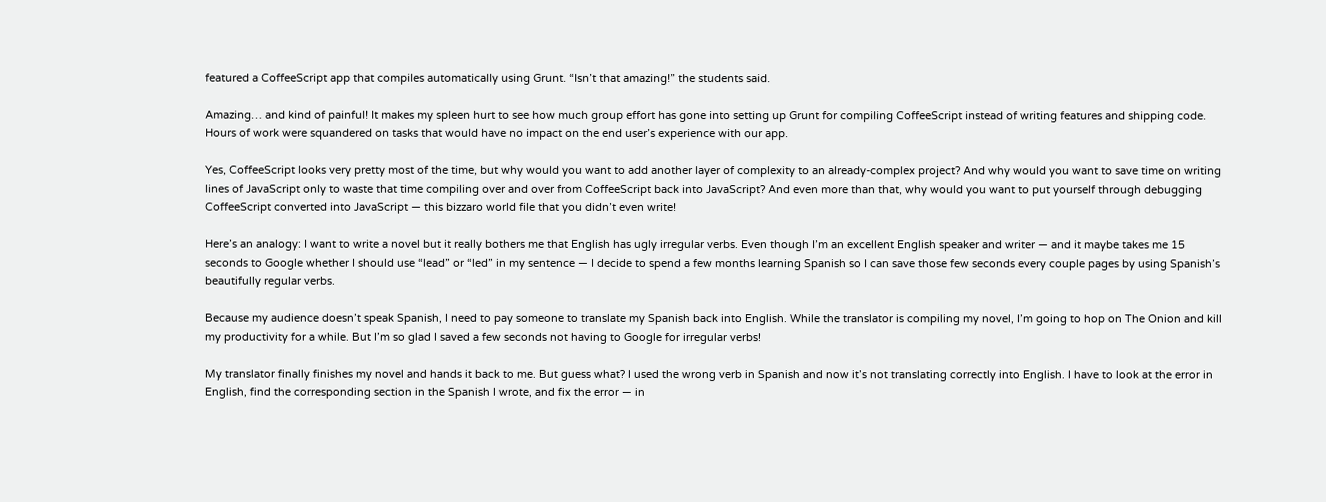featured a CoffeeScript app that compiles automatically using Grunt. “Isn’t that amazing!” the students said.

Amazing… and kind of painful! It makes my spleen hurt to see how much group effort has gone into setting up Grunt for compiling CoffeeScript instead of writing features and shipping code. Hours of work were squandered on tasks that would have no impact on the end user’s experience with our app.

Yes, CoffeeScript looks very pretty most of the time, but why would you want to add another layer of complexity to an already-complex project? And why would you want to save time on writing lines of JavaScript only to waste that time compiling over and over from CoffeeScript back into JavaScript? And even more than that, why would you want to put yourself through debugging CoffeeScript converted into JavaScript — this bizzaro world file that you didn’t even write!

Here’s an analogy: I want to write a novel but it really bothers me that English has ugly irregular verbs. Even though I’m an excellent English speaker and writer — and it maybe takes me 15 seconds to Google whether I should use “lead” or “led” in my sentence — I decide to spend a few months learning Spanish so I can save those few seconds every couple pages by using Spanish’s beautifully regular verbs.

Because my audience doesn’t speak Spanish, I need to pay someone to translate my Spanish back into English. While the translator is compiling my novel, I’m going to hop on The Onion and kill my productivity for a while. But I’m so glad I saved a few seconds not having to Google for irregular verbs!

My translator finally finishes my novel and hands it back to me. But guess what? I used the wrong verb in Spanish and now it’s not translating correctly into English. I have to look at the error in English, find the corresponding section in the Spanish I wrote, and fix the error — in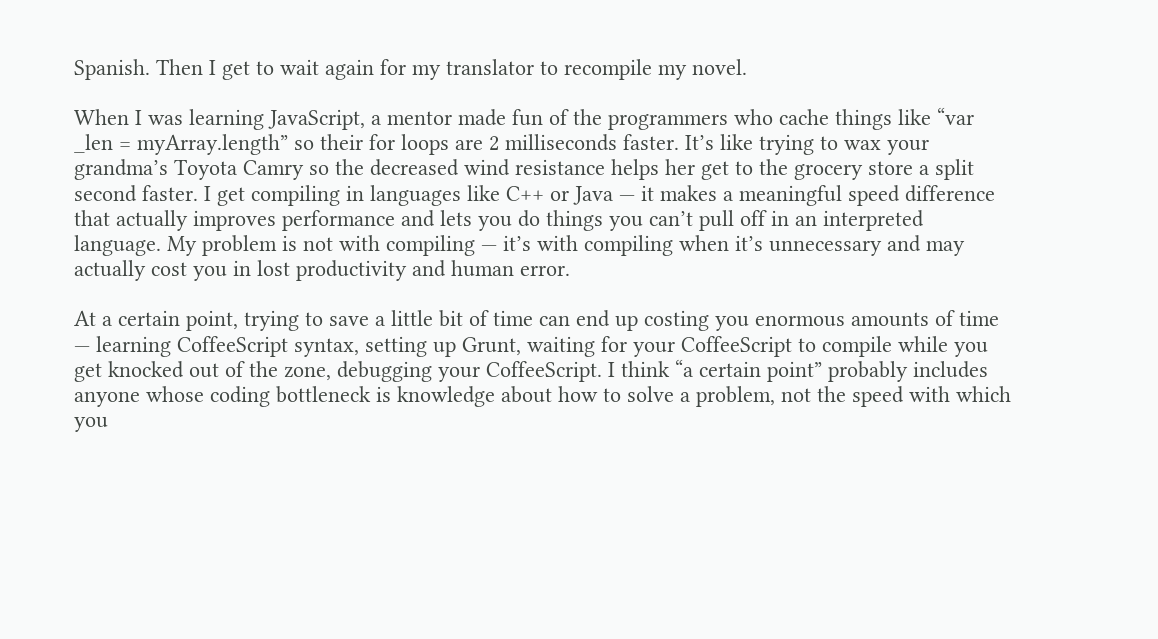Spanish. Then I get to wait again for my translator to recompile my novel.

When I was learning JavaScript, a mentor made fun of the programmers who cache things like “var _len = myArray.length” so their for loops are 2 milliseconds faster. It’s like trying to wax your grandma’s Toyota Camry so the decreased wind resistance helps her get to the grocery store a split second faster. I get compiling in languages like C++ or Java — it makes a meaningful speed difference that actually improves performance and lets you do things you can’t pull off in an interpreted language. My problem is not with compiling — it’s with compiling when it’s unnecessary and may actually cost you in lost productivity and human error.

At a certain point, trying to save a little bit of time can end up costing you enormous amounts of time — learning CoffeeScript syntax, setting up Grunt, waiting for your CoffeeScript to compile while you get knocked out of the zone, debugging your CoffeeScript. I think “a certain point” probably includes anyone whose coding bottleneck is knowledge about how to solve a problem, not the speed with which you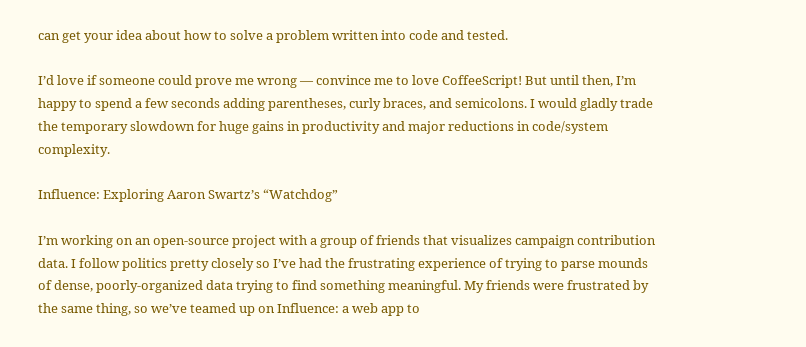can get your idea about how to solve a problem written into code and tested.

I’d love if someone could prove me wrong — convince me to love CoffeeScript! But until then, I’m happy to spend a few seconds adding parentheses, curly braces, and semicolons. I would gladly trade the temporary slowdown for huge gains in productivity and major reductions in code/system complexity.

Influence: Exploring Aaron Swartz’s “Watchdog”

I’m working on an open-source project with a group of friends that visualizes campaign contribution data. I follow politics pretty closely so I’ve had the frustrating experience of trying to parse mounds of dense, poorly-organized data trying to find something meaningful. My friends were frustrated by the same thing, so we’ve teamed up on Influence: a web app to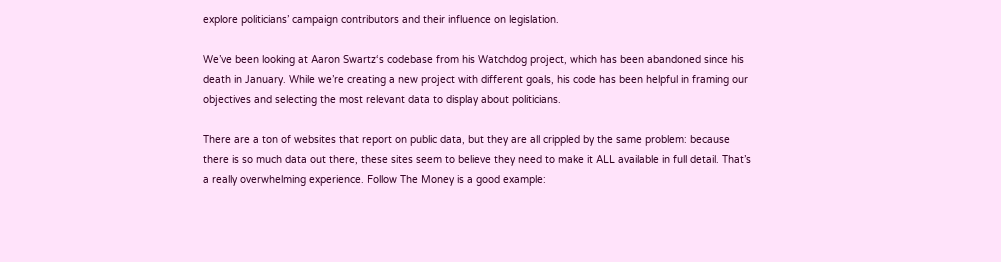explore politicians’ campaign contributors and their influence on legislation.

We’ve been looking at Aaron Swartz‘s codebase from his Watchdog project, which has been abandoned since his death in January. While we’re creating a new project with different goals, his code has been helpful in framing our objectives and selecting the most relevant data to display about politicians.

There are a ton of websites that report on public data, but they are all crippled by the same problem: because there is so much data out there, these sites seem to believe they need to make it ALL available in full detail. That’s a really overwhelming experience. Follow The Money is a good example: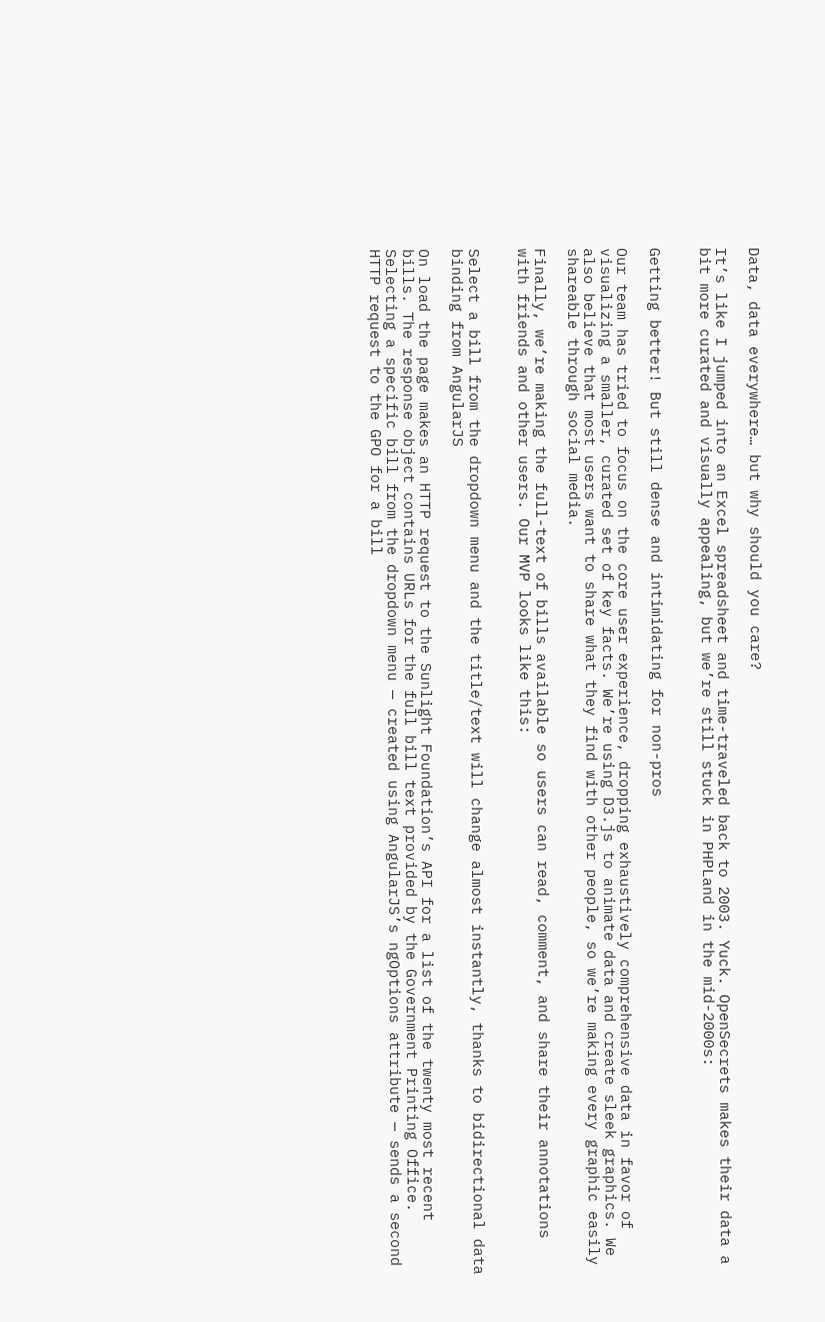Data, data everywhere… but why should you care?

It’s like I jumped into an Excel spreadsheet and time-traveled back to 2003. Yuck. OpenSecrets makes their data a bit more curated and visually appealing, but we’re still stuck in PHPLand in the mid-2000s:


Getting better! But still dense and intimidating for non-pros

Our team has tried to focus on the core user experience, dropping exhaustively comprehensive data in favor of visualizing a smaller, curated set of key facts. We’re using D3.js to animate data and create sleek graphics. We also believe that most users want to share what they find with other people, so we’re making every graphic easily shareable through social media.

Finally, we’re making the full-text of bills available so users can read, comment, and share their annotations with friends and other users. Our MVP looks like this:


Select a bill from the dropdown menu and the title/text will change almost instantly, thanks to bidirectional data binding from AngularJS

On load the page makes an HTTP request to the Sunlight Foundation’s API for a list of the twenty most recent bills. The response object contains URLs for the full bill text provided by the Government Printing Office. Selecting a specific bill from the dropdown menu — created using AngularJS’s ngOptions attribute — sends a second HTTP request to the GPO for a bill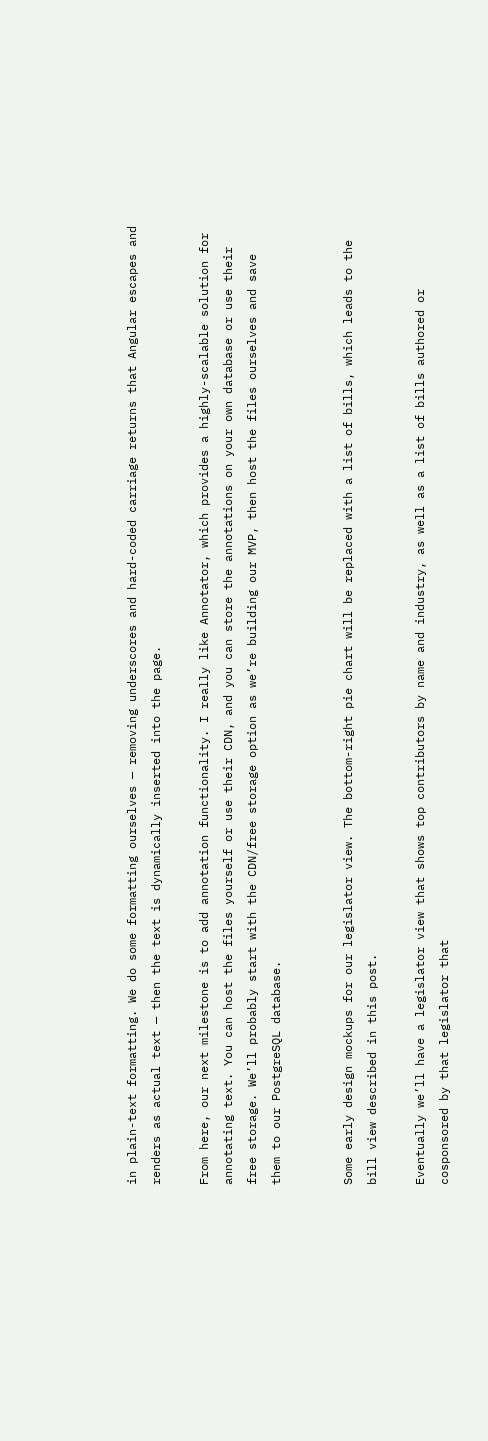in plain-text formatting. We do some formatting ourselves — removing underscores and hard-coded carriage returns that Angular escapes and renders as actual text — then the text is dynamically inserted into the page.

From here, our next milestone is to add annotation functionality. I really like Annotator, which provides a highly-scalable solution for annotating text. You can host the files yourself or use their CDN, and you can store the annotations on your own database or use their free storage. We’ll probably start with the CDN/free storage option as we’re building our MVP, then host the files ourselves and save them to our PostgreSQL database.


Some early design mockups for our legislator view. The bottom-right pie chart will be replaced with a list of bills, which leads to the bill view described in this post.

Eventually we’ll have a legislator view that shows top contributors by name and industry, as well as a list of bills authored or cosponsored by that legislator that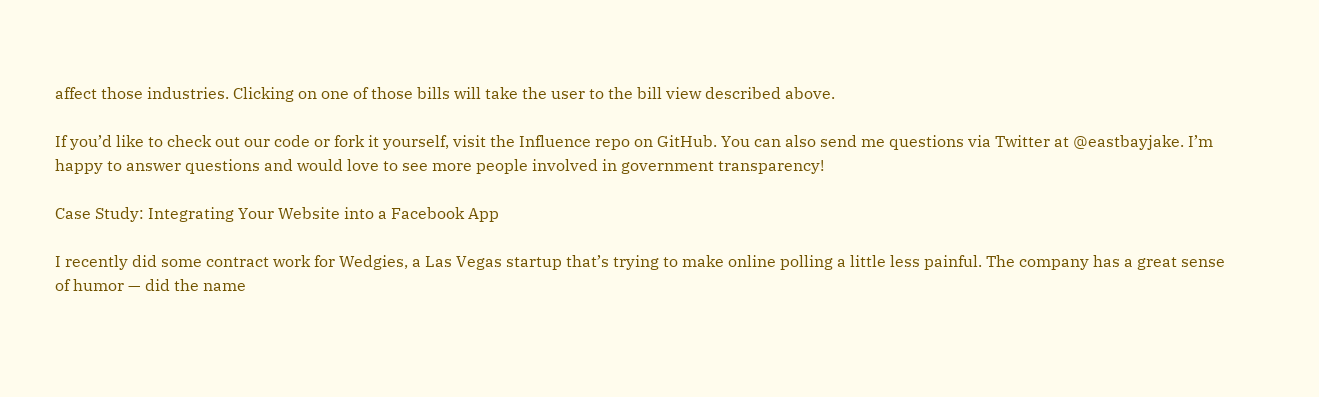affect those industries. Clicking on one of those bills will take the user to the bill view described above.

If you’d like to check out our code or fork it yourself, visit the Influence repo on GitHub. You can also send me questions via Twitter at @eastbayjake. I’m happy to answer questions and would love to see more people involved in government transparency!

Case Study: Integrating Your Website into a Facebook App

I recently did some contract work for Wedgies, a Las Vegas startup that’s trying to make online polling a little less painful. The company has a great sense of humor — did the name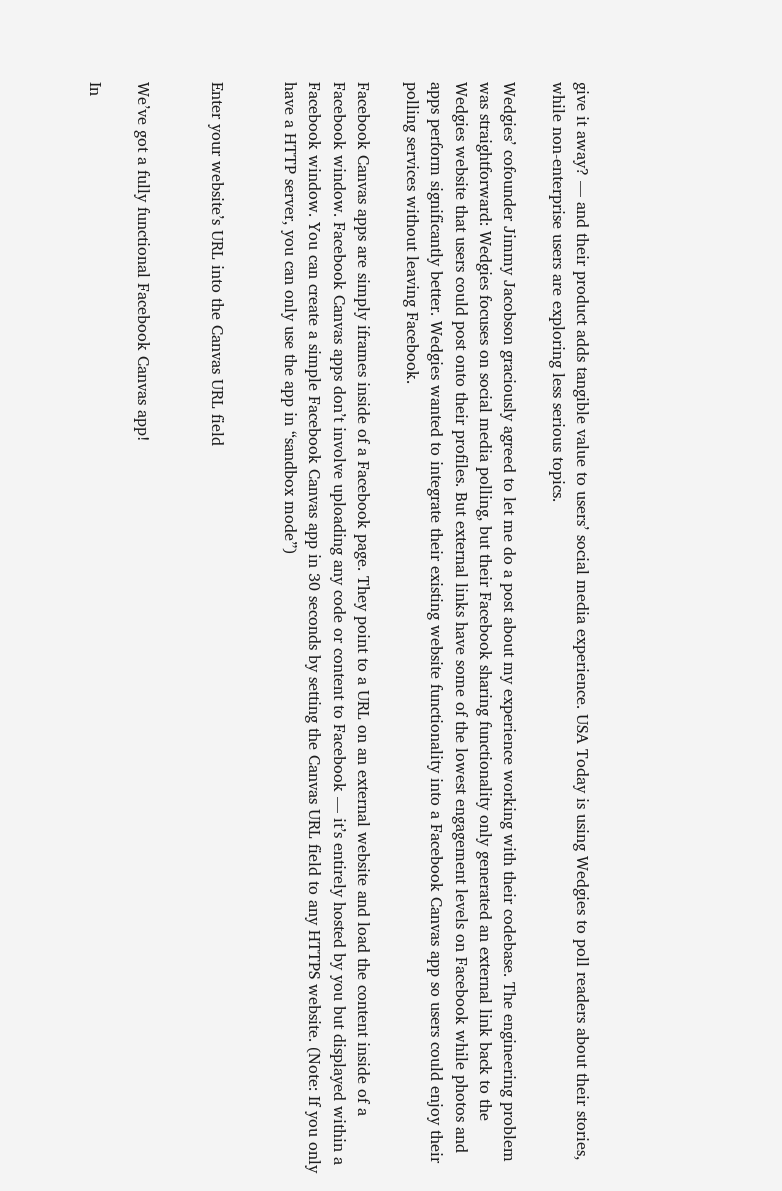give it away? — and their product adds tangible value to users’ social media experience. USA Today is using Wedgies to poll readers about their stories, while non-enterprise users are exploring less serious topics.

Wedgies’ cofounder Jimmy Jacobson graciously agreed to let me do a post about my experience working with their codebase. The engineering problem was straightforward: Wedgies focuses on social media polling, but their Facebook sharing functionality only generated an external link back to the Wedgies website that users could post onto their profiles. But external links have some of the lowest engagement levels on Facebook while photos and apps perform significantly better. Wedgies wanted to integrate their existing website functionality into a Facebook Canvas app so users could enjoy their polling services without leaving Facebook.

Facebook Canvas apps are simply iframes inside of a Facebook page. They point to a URL on an external website and load the content inside of a Facebook window. Facebook Canvas apps don’t involve uploading any code or content to Facebook — it’s entirely hosted by you but displayed within a Facebook window. You can create a simple Facebook Canvas app in 30 seconds by setting the Canvas URL field to any HTTPS website. (Note: If you only have a HTTP server, you can only use the app in “sandbox mode”)


Enter your website’s URL into the Canvas URL field


We’ve got a fully functional Facebook Canvas app!

In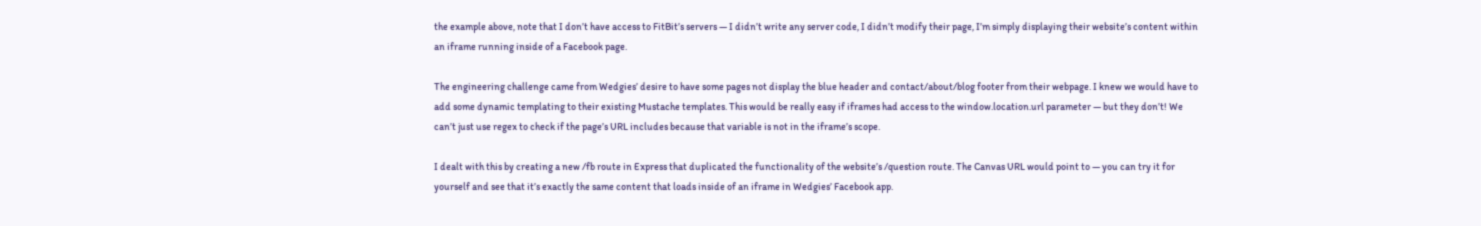the example above, note that I don’t have access to FitBit’s servers — I didn’t write any server code, I didn’t modify their page, I’m simply displaying their website’s content within an iframe running inside of a Facebook page.

The engineering challenge came from Wedgies’ desire to have some pages not display the blue header and contact/about/blog footer from their webpage. I knew we would have to add some dynamic templating to their existing Mustache templates. This would be really easy if iframes had access to the window.location.url parameter — but they don’t! We can’t just use regex to check if the page’s URL includes because that variable is not in the iframe’s scope.

I dealt with this by creating a new /fb route in Express that duplicated the functionality of the website’s /question route. The Canvas URL would point to — you can try it for yourself and see that it’s exactly the same content that loads inside of an iframe in Wedgies’ Facebook app.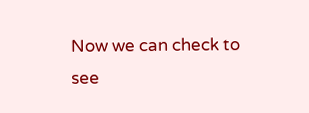Now we can check to see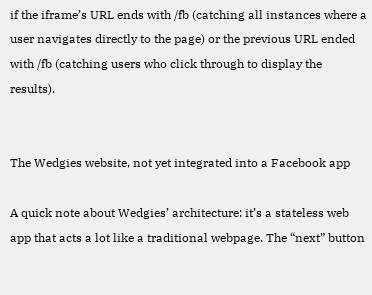if the iframe’s URL ends with /fb (catching all instances where a user navigates directly to the page) or the previous URL ended with /fb (catching users who click through to display the results).


The Wedgies website, not yet integrated into a Facebook app

A quick note about Wedgies’ architecture: it’s a stateless web app that acts a lot like a traditional webpage. The “next” button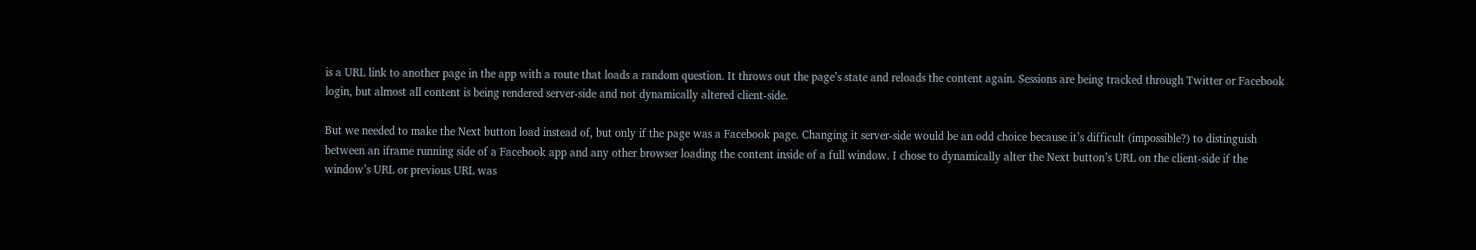is a URL link to another page in the app with a route that loads a random question. It throws out the page’s state and reloads the content again. Sessions are being tracked through Twitter or Facebook login, but almost all content is being rendered server-side and not dynamically altered client-side.

But we needed to make the Next button load instead of, but only if the page was a Facebook page. Changing it server-side would be an odd choice because it’s difficult (impossible?) to distinguish between an iframe running side of a Facebook app and any other browser loading the content inside of a full window. I chose to dynamically alter the Next button’s URL on the client-side if the window’s URL or previous URL was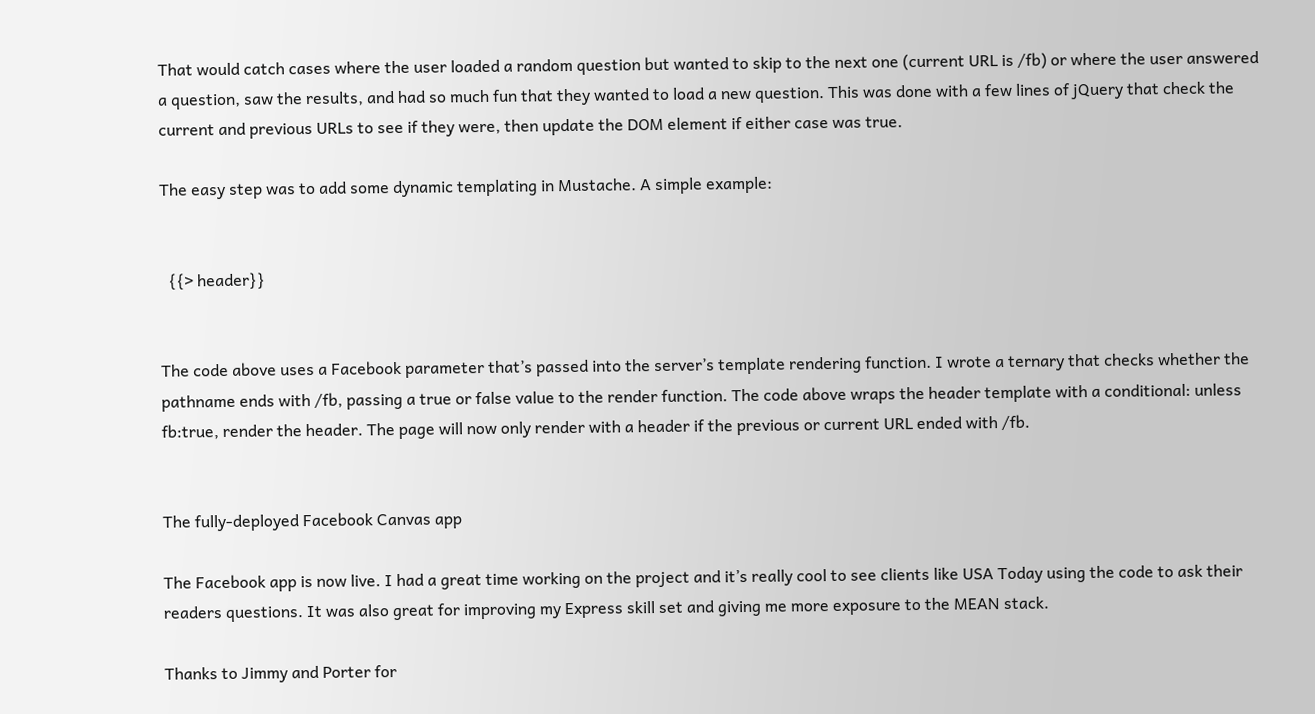That would catch cases where the user loaded a random question but wanted to skip to the next one (current URL is /fb) or where the user answered a question, saw the results, and had so much fun that they wanted to load a new question. This was done with a few lines of jQuery that check the current and previous URLs to see if they were, then update the DOM element if either case was true.

The easy step was to add some dynamic templating in Mustache. A simple example:


  {{> header}}


The code above uses a Facebook parameter that’s passed into the server’s template rendering function. I wrote a ternary that checks whether the pathname ends with /fb, passing a true or false value to the render function. The code above wraps the header template with a conditional: unless fb:true, render the header. The page will now only render with a header if the previous or current URL ended with /fb.


The fully-deployed Facebook Canvas app

The Facebook app is now live. I had a great time working on the project and it’s really cool to see clients like USA Today using the code to ask their readers questions. It was also great for improving my Express skill set and giving me more exposure to the MEAN stack.

Thanks to Jimmy and Porter for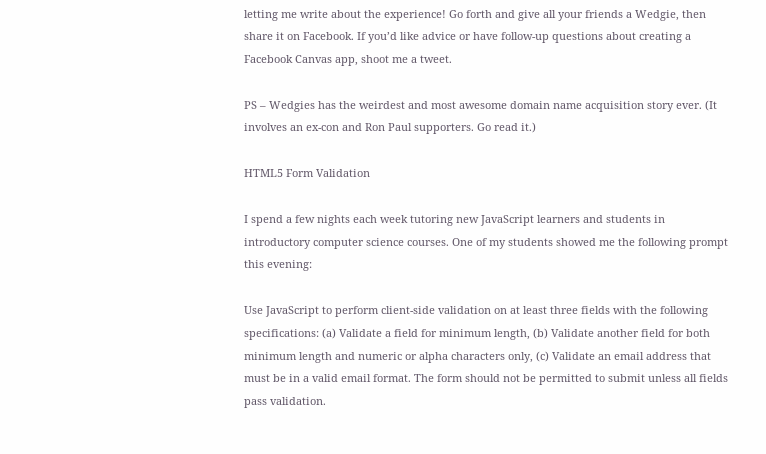letting me write about the experience! Go forth and give all your friends a Wedgie, then share it on Facebook. If you’d like advice or have follow-up questions about creating a Facebook Canvas app, shoot me a tweet.

PS – Wedgies has the weirdest and most awesome domain name acquisition story ever. (It involves an ex-con and Ron Paul supporters. Go read it.)

HTML5 Form Validation

I spend a few nights each week tutoring new JavaScript learners and students in introductory computer science courses. One of my students showed me the following prompt this evening:

Use JavaScript to perform client-side validation on at least three fields with the following specifications: (a) Validate a field for minimum length, (b) Validate another field for both minimum length and numeric or alpha characters only, (c) Validate an email address that must be in a valid email format. The form should not be permitted to submit unless all fields pass validation.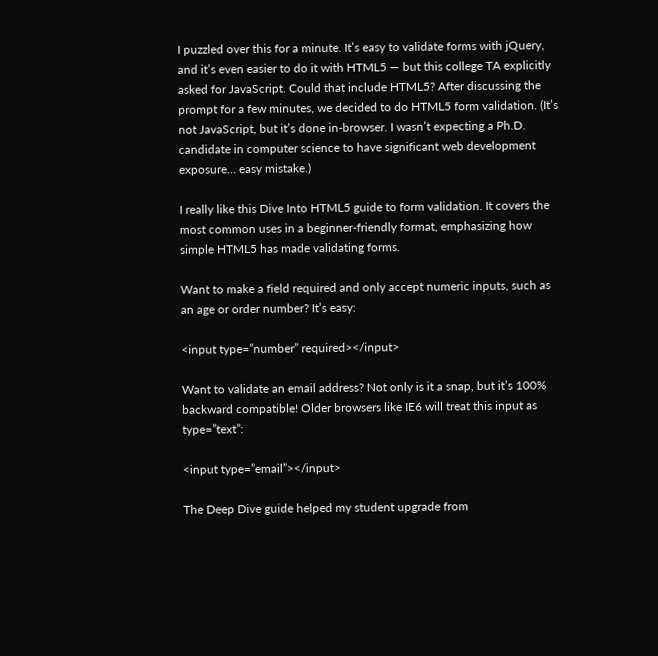I puzzled over this for a minute. It’s easy to validate forms with jQuery, and it’s even easier to do it with HTML5 — but this college TA explicitly asked for JavaScript. Could that include HTML5? After discussing the prompt for a few minutes, we decided to do HTML5 form validation. (It’s not JavaScript, but it’s done in-browser. I wasn’t expecting a Ph.D. candidate in computer science to have significant web development exposure… easy mistake.)

I really like this Dive Into HTML5 guide to form validation. It covers the most common uses in a beginner-friendly format, emphasizing how simple HTML5 has made validating forms.

Want to make a field required and only accept numeric inputs, such as an age or order number? It’s easy:

<input type=”number” required></input>

Want to validate an email address? Not only is it a snap, but it’s 100% backward compatible! Older browsers like IE6 will treat this input as type=”text”:

<input type=”email”></input>

The Deep Dive guide helped my student upgrade from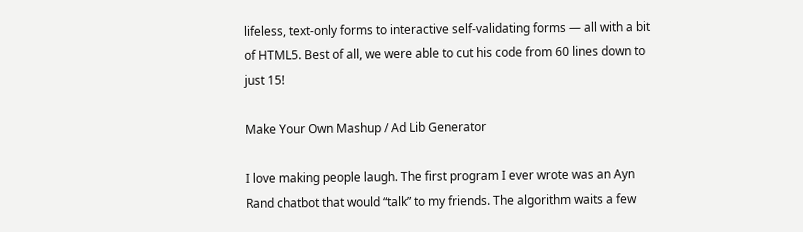lifeless, text-only forms to interactive self-validating forms — all with a bit of HTML5. Best of all, we were able to cut his code from 60 lines down to just 15!

Make Your Own Mashup / Ad Lib Generator

I love making people laugh. The first program I ever wrote was an Ayn Rand chatbot that would “talk” to my friends. The algorithm waits a few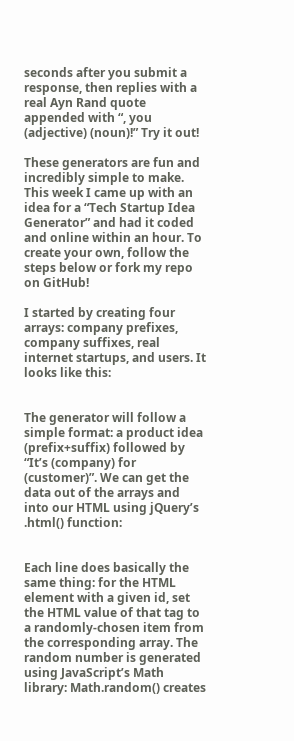seconds after you submit a response, then replies with a real Ayn Rand quote appended with “, you (adjective) (noun)!” Try it out!

These generators are fun and incredibly simple to make. This week I came up with an idea for a “Tech Startup Idea Generator” and had it coded and online within an hour. To create your own, follow the steps below or fork my repo on GitHub!

I started by creating four arrays: company prefixes, company suffixes, real internet startups, and users. It looks like this:


The generator will follow a simple format: a product idea (prefix+suffix) followed by “It’s (company) for (customer)”. We can get the data out of the arrays and into our HTML using jQuery’s .html() function:


Each line does basically the same thing: for the HTML element with a given id, set the HTML value of that tag to a randomly-chosen item from the corresponding array. The random number is generated using JavaScript’s Math library: Math.random() creates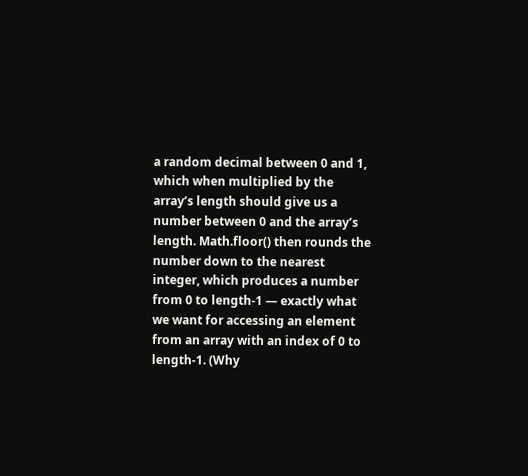a random decimal between 0 and 1, which when multiplied by the array’s length should give us a number between 0 and the array’s length. Math.floor() then rounds the number down to the nearest integer, which produces a number from 0 to length-1 — exactly what we want for accessing an element from an array with an index of 0 to length-1. (Why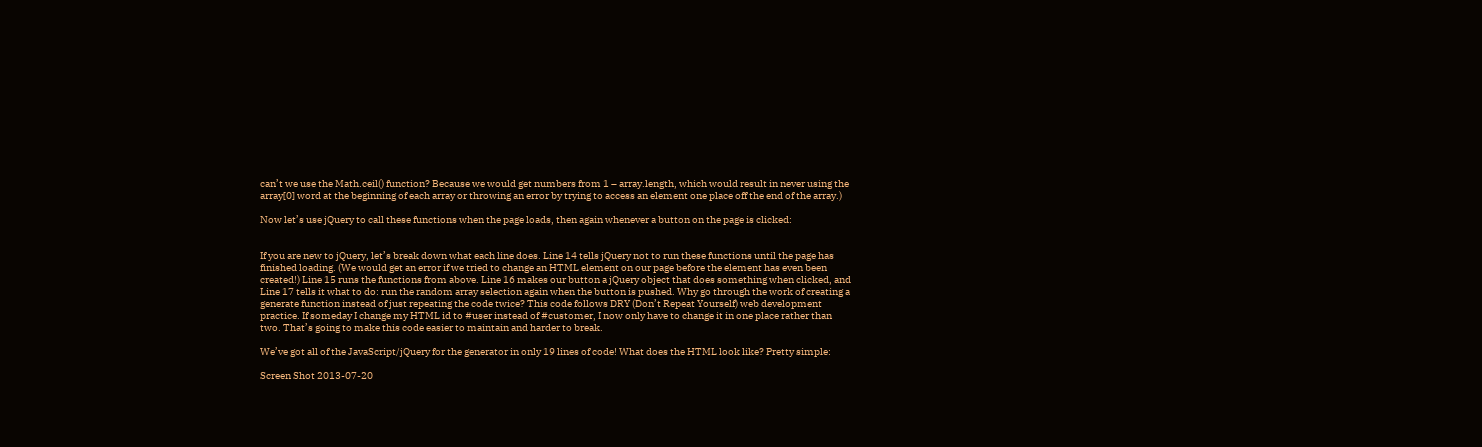can’t we use the Math.ceil() function? Because we would get numbers from 1 – array.length, which would result in never using the array[0] word at the beginning of each array or throwing an error by trying to access an element one place off the end of the array.)

Now let’s use jQuery to call these functions when the page loads, then again whenever a button on the page is clicked:


If you are new to jQuery, let’s break down what each line does. Line 14 tells jQuery not to run these functions until the page has finished loading. (We would get an error if we tried to change an HTML element on our page before the element has even been created!) Line 15 runs the functions from above. Line 16 makes our button a jQuery object that does something when clicked, and Line 17 tells it what to do: run the random array selection again when the button is pushed. Why go through the work of creating a generate function instead of just repeating the code twice? This code follows DRY (Don’t Repeat Yourself) web development practice. If someday I change my HTML id to #user instead of #customer, I now only have to change it in one place rather than two. That’s going to make this code easier to maintain and harder to break.

We’ve got all of the JavaScript/jQuery for the generator in only 19 lines of code! What does the HTML look like? Pretty simple:

Screen Shot 2013-07-20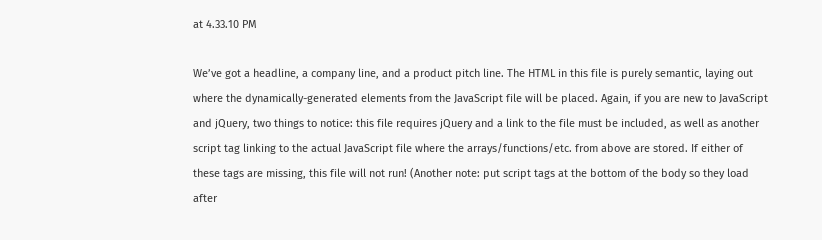at 4.33.10 PM

We’ve got a headline, a company line, and a product pitch line. The HTML in this file is purely semantic, laying out where the dynamically-generated elements from the JavaScript file will be placed. Again, if you are new to JavaScript and jQuery, two things to notice: this file requires jQuery and a link to the file must be included, as well as another script tag linking to the actual JavaScript file where the arrays/functions/etc. from above are stored. If either of these tags are missing, this file will not run! (Another note: put script tags at the bottom of the body so they load after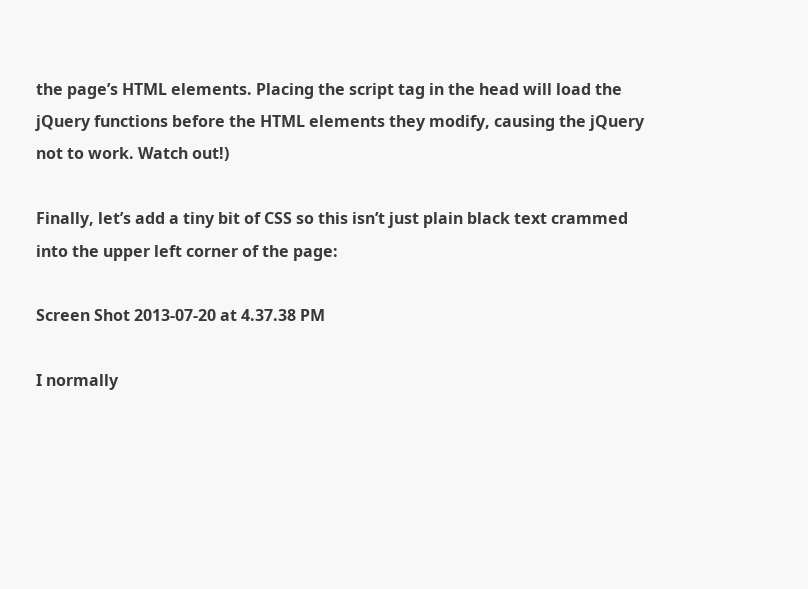the page’s HTML elements. Placing the script tag in the head will load the jQuery functions before the HTML elements they modify, causing the jQuery not to work. Watch out!)

Finally, let’s add a tiny bit of CSS so this isn’t just plain black text crammed into the upper left corner of the page:

Screen Shot 2013-07-20 at 4.37.38 PM

I normally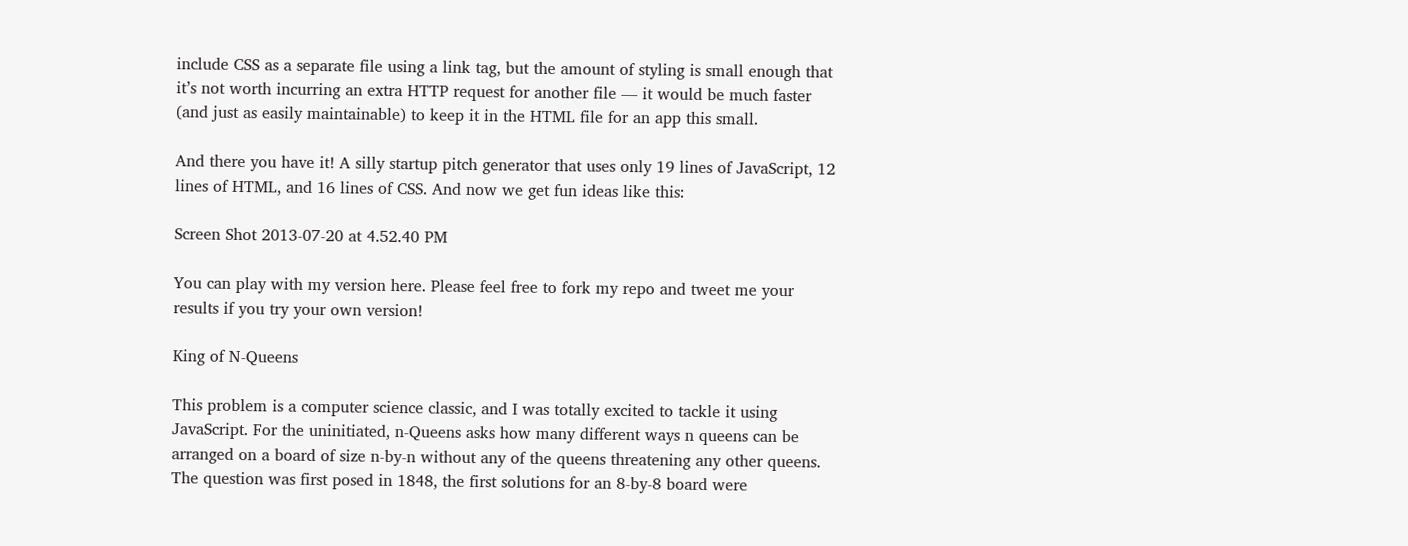include CSS as a separate file using a link tag, but the amount of styling is small enough that it’s not worth incurring an extra HTTP request for another file — it would be much faster (and just as easily maintainable) to keep it in the HTML file for an app this small.

And there you have it! A silly startup pitch generator that uses only 19 lines of JavaScript, 12 lines of HTML, and 16 lines of CSS. And now we get fun ideas like this:

Screen Shot 2013-07-20 at 4.52.40 PM

You can play with my version here. Please feel free to fork my repo and tweet me your results if you try your own version!

King of N-Queens

This problem is a computer science classic, and I was totally excited to tackle it using JavaScript. For the uninitiated, n-Queens asks how many different ways n queens can be arranged on a board of size n-by-n without any of the queens threatening any other queens. The question was first posed in 1848, the first solutions for an 8-by-8 board were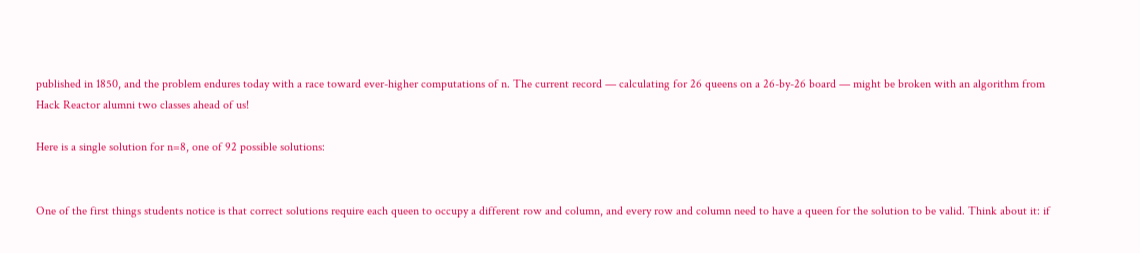published in 1850, and the problem endures today with a race toward ever-higher computations of n. The current record — calculating for 26 queens on a 26-by-26 board — might be broken with an algorithm from Hack Reactor alumni two classes ahead of us!

Here is a single solution for n=8, one of 92 possible solutions:


One of the first things students notice is that correct solutions require each queen to occupy a different row and column, and every row and column need to have a queen for the solution to be valid. Think about it: if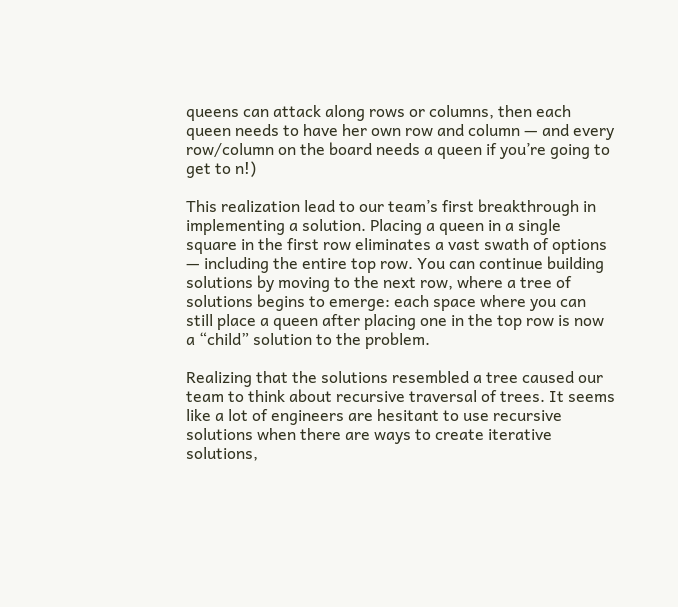queens can attack along rows or columns, then each queen needs to have her own row and column — and every row/column on the board needs a queen if you’re going to get to n!)

This realization lead to our team’s first breakthrough in implementing a solution. Placing a queen in a single square in the first row eliminates a vast swath of options — including the entire top row. You can continue building solutions by moving to the next row, where a tree of solutions begins to emerge: each space where you can still place a queen after placing one in the top row is now a “child” solution to the problem.

Realizing that the solutions resembled a tree caused our team to think about recursive traversal of trees. It seems like a lot of engineers are hesitant to use recursive solutions when there are ways to create iterative solutions,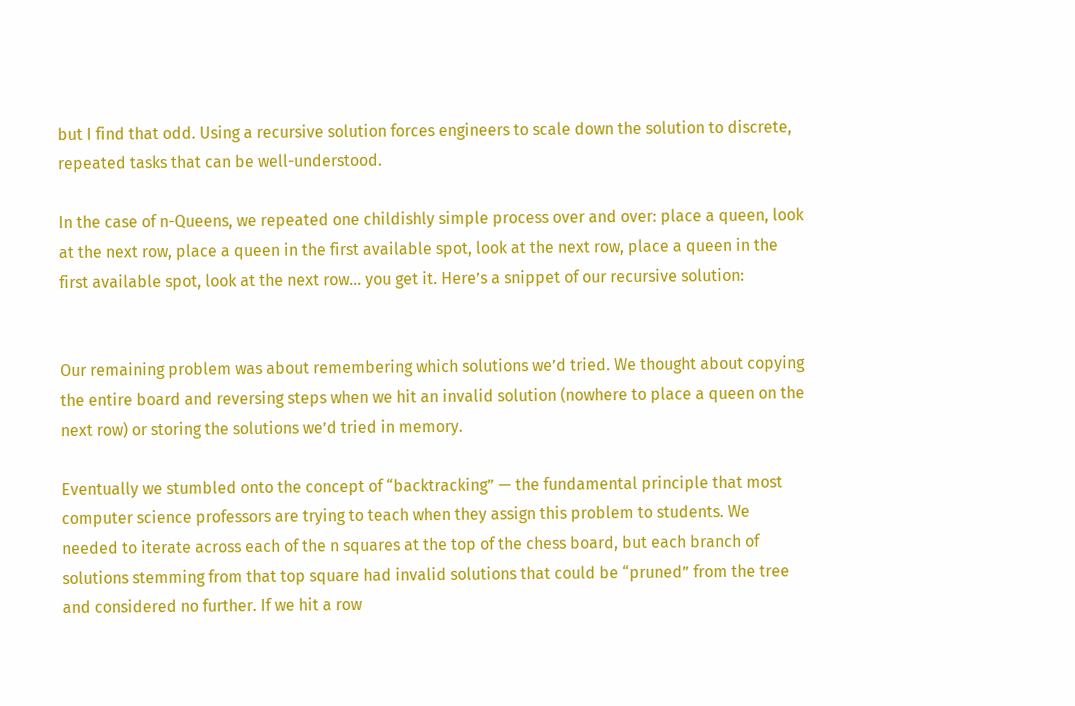but I find that odd. Using a recursive solution forces engineers to scale down the solution to discrete, repeated tasks that can be well-understood.

In the case of n-Queens, we repeated one childishly simple process over and over: place a queen, look at the next row, place a queen in the first available spot, look at the next row, place a queen in the first available spot, look at the next row… you get it. Here’s a snippet of our recursive solution:


Our remaining problem was about remembering which solutions we’d tried. We thought about copying the entire board and reversing steps when we hit an invalid solution (nowhere to place a queen on the next row) or storing the solutions we’d tried in memory.

Eventually we stumbled onto the concept of “backtracking” — the fundamental principle that most computer science professors are trying to teach when they assign this problem to students. We needed to iterate across each of the n squares at the top of the chess board, but each branch of solutions stemming from that top square had invalid solutions that could be “pruned” from the tree and considered no further. If we hit a row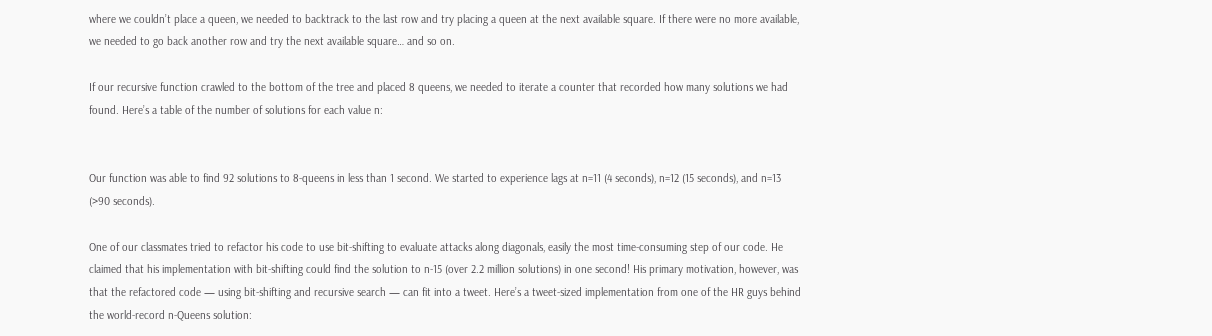where we couldn’t place a queen, we needed to backtrack to the last row and try placing a queen at the next available square. If there were no more available, we needed to go back another row and try the next available square… and so on.

If our recursive function crawled to the bottom of the tree and placed 8 queens, we needed to iterate a counter that recorded how many solutions we had found. Here’s a table of the number of solutions for each value n:


Our function was able to find 92 solutions to 8-queens in less than 1 second. We started to experience lags at n=11 (4 seconds), n=12 (15 seconds), and n=13 (>90 seconds).

One of our classmates tried to refactor his code to use bit-shifting to evaluate attacks along diagonals, easily the most time-consuming step of our code. He claimed that his implementation with bit-shifting could find the solution to n-15 (over 2.2 million solutions) in one second! His primary motivation, however, was that the refactored code — using bit-shifting and recursive search — can fit into a tweet. Here’s a tweet-sized implementation from one of the HR guys behind the world-record n-Queens solution: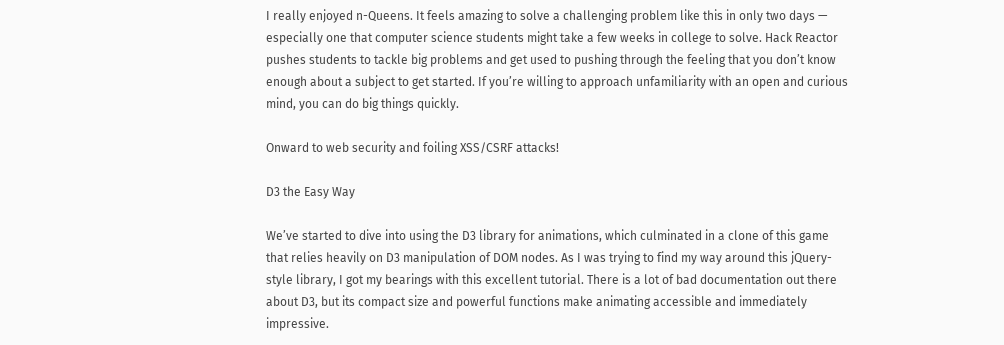I really enjoyed n-Queens. It feels amazing to solve a challenging problem like this in only two days — especially one that computer science students might take a few weeks in college to solve. Hack Reactor pushes students to tackle big problems and get used to pushing through the feeling that you don’t know enough about a subject to get started. If you’re willing to approach unfamiliarity with an open and curious mind, you can do big things quickly.

Onward to web security and foiling XSS/CSRF attacks!

D3 the Easy Way

We’ve started to dive into using the D3 library for animations, which culminated in a clone of this game that relies heavily on D3 manipulation of DOM nodes. As I was trying to find my way around this jQuery-style library, I got my bearings with this excellent tutorial. There is a lot of bad documentation out there about D3, but its compact size and powerful functions make animating accessible and immediately impressive.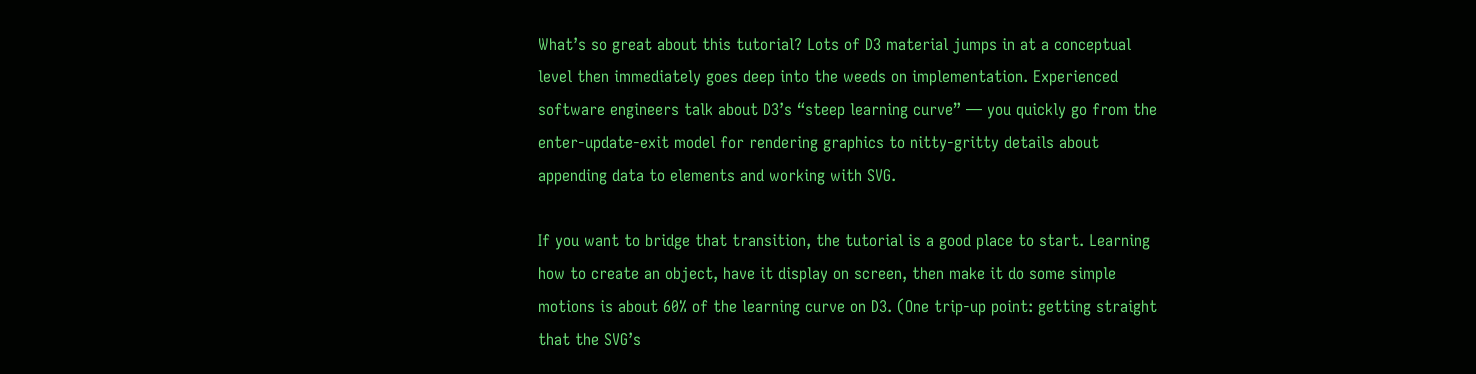What’s so great about this tutorial? Lots of D3 material jumps in at a conceptual level then immediately goes deep into the weeds on implementation. Experienced software engineers talk about D3’s “steep learning curve” — you quickly go from the enter-update-exit model for rendering graphics to nitty-gritty details about appending data to elements and working with SVG.

If you want to bridge that transition, the tutorial is a good place to start. Learning how to create an object, have it display on screen, then make it do some simple motions is about 60% of the learning curve on D3. (One trip-up point: getting straight that the SVG’s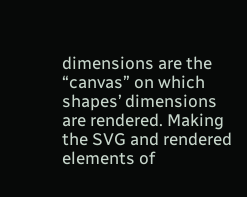dimensions are the “canvas” on which shapes’ dimensions are rendered. Making the SVG and rendered elements of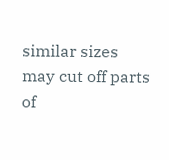similar sizes may cut off parts of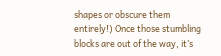shapes or obscure them entirely!) Once those stumbling blocks are out of the way, it’s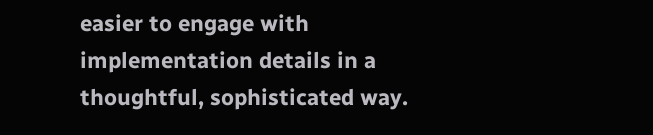easier to engage with implementation details in a thoughtful, sophisticated way.